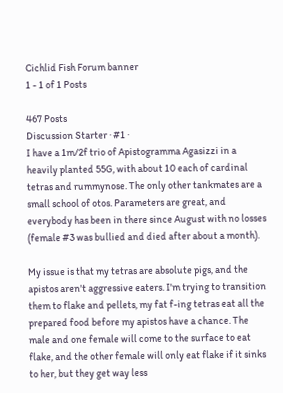Cichlid Fish Forum banner
1 - 1 of 1 Posts

467 Posts
Discussion Starter · #1 ·
I have a 1m/2f trio of Apistogramma Agasizzi in a heavily planted 55G, with about 10 each of cardinal tetras and rummynose. The only other tankmates are a small school of otos. Parameters are great, and everybody has been in there since August with no losses (female #3 was bullied and died after about a month).

My issue is that my tetras are absolute pigs, and the apistos aren't aggressive eaters. I'm trying to transition them to flake and pellets, my fat f-ing tetras eat all the prepared food before my apistos have a chance. The male and one female will come to the surface to eat flake, and the other female will only eat flake if it sinks to her, but they get way less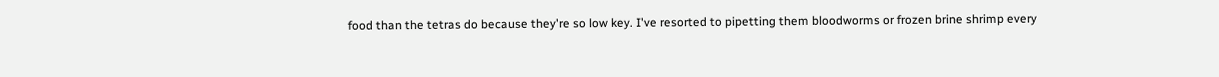food than the tetras do because they're so low key. I've resorted to pipetting them bloodworms or frozen brine shrimp every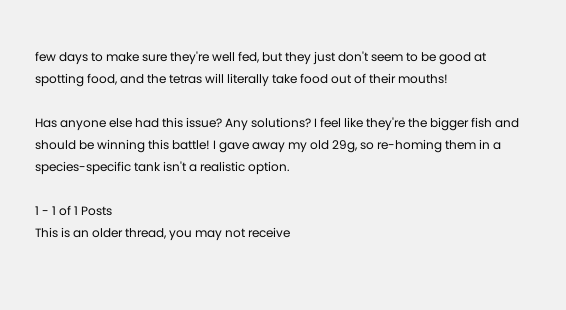few days to make sure they're well fed, but they just don't seem to be good at spotting food, and the tetras will literally take food out of their mouths!

Has anyone else had this issue? Any solutions? I feel like they're the bigger fish and should be winning this battle! I gave away my old 29g, so re-homing them in a species-specific tank isn't a realistic option.

1 - 1 of 1 Posts
This is an older thread, you may not receive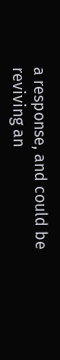a response, and could be reviving an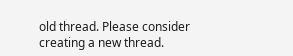old thread. Please consider creating a new thread.